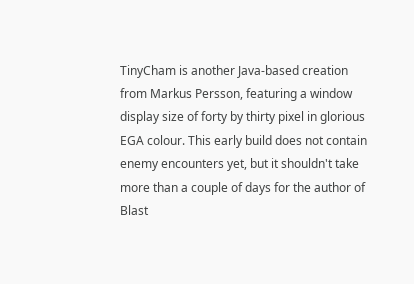TinyCham is another Java-based creation from Markus Persson, featuring a window display size of forty by thirty pixel in glorious EGA colour. This early build does not contain enemy encounters yet, but it shouldn't take more than a couple of days for the author of Blast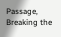Passage, Breaking the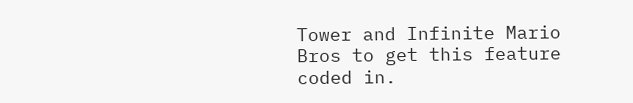Tower and Infinite Mario Bros to get this feature coded in.